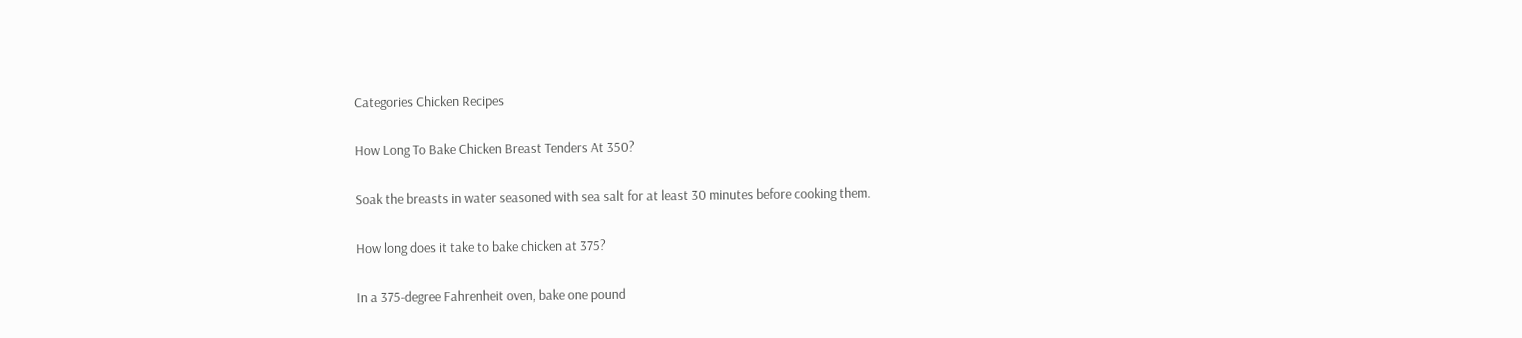Categories Chicken Recipes

How Long To Bake Chicken Breast Tenders At 350?

Soak the breasts in water seasoned with sea salt for at least 30 minutes before cooking them.

How long does it take to bake chicken at 375?

In a 375-degree Fahrenheit oven, bake one pound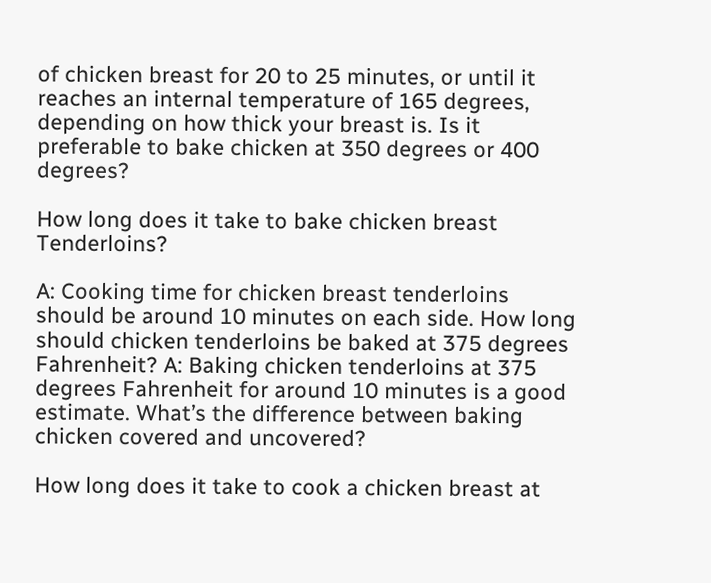of chicken breast for 20 to 25 minutes, or until it reaches an internal temperature of 165 degrees, depending on how thick your breast is. Is it preferable to bake chicken at 350 degrees or 400 degrees?

How long does it take to bake chicken breast Tenderloins?

A: Cooking time for chicken breast tenderloins should be around 10 minutes on each side. How long should chicken tenderloins be baked at 375 degrees Fahrenheit? A: Baking chicken tenderloins at 375 degrees Fahrenheit for around 10 minutes is a good estimate. What’s the difference between baking chicken covered and uncovered?

How long does it take to cook a chicken breast at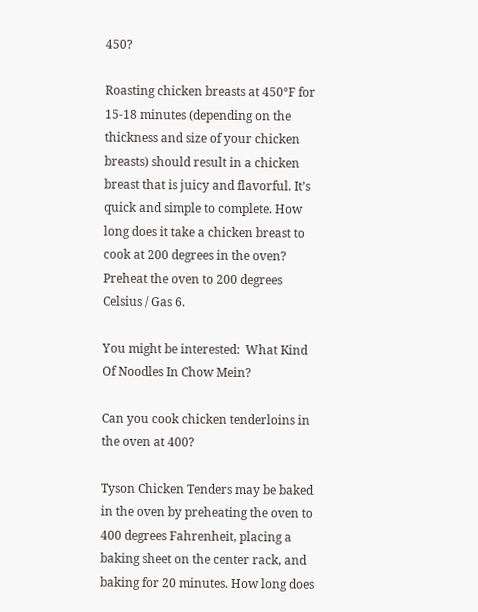450?

Roasting chicken breasts at 450°F for 15-18 minutes (depending on the thickness and size of your chicken breasts) should result in a chicken breast that is juicy and flavorful. It’s quick and simple to complete. How long does it take a chicken breast to cook at 200 degrees in the oven? Preheat the oven to 200 degrees Celsius / Gas 6.

You might be interested:  What Kind Of Noodles In Chow Mein?

Can you cook chicken tenderloins in the oven at 400?

Tyson Chicken Tenders may be baked in the oven by preheating the oven to 400 degrees Fahrenheit, placing a baking sheet on the center rack, and baking for 20 minutes. How long does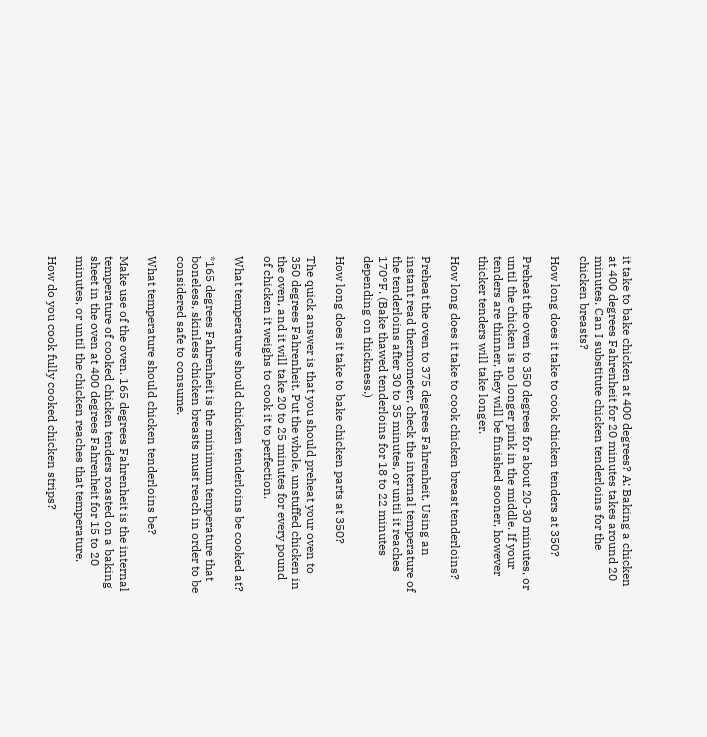it take to bake chicken at 400 degrees? A: Baking a chicken at 400 degrees Fahrenheit for 20 minutes takes around 20 minutes. Can I substitute chicken tenderloins for the chicken breasts?

How long does it take to cook chicken tenders at 350?

Preheat the oven to 350 degrees for about 20-30 minutes, or until the chicken is no longer pink in the middle. If your tenders are thinner, they will be finished sooner, however thicker tenders will take longer.

How long does it take to cook chicken breast tenderloins?

Preheat the oven to 375 degrees Fahrenheit. Using an instant read thermometer, check the internal temperature of the tenderloins after 30 to 35 minutes, or until it reaches 170°F. (Bake thawed tenderloins for 18 to 22 minutes depending on thickness.)

How long does it take to bake chicken parts at 350?

The quick answer is that you should preheat your oven to 350 degrees Fahrenheit. Put the whole, unstuffed chicken in the oven, and it will take 20 to 25 minutes for every pound of chicken it weighs to cook it to perfection.

What temperature should chicken tenderloins be cooked at?

*165 degrees Fahrenheit is the minimum temperature that boneless, skinless chicken breasts must reach in order to be considered safe to consume.

What temperature should chicken tenderloins be?

Make use of the oven. 165 degrees Fahrenheit is the internal temperature of cooked chicken tenders roasted on a baking sheet in the oven at 400 degrees Fahrenheit for 15 to 20 minutes, or until the chicken reaches that temperature.

How do you cook fully cooked chicken strips?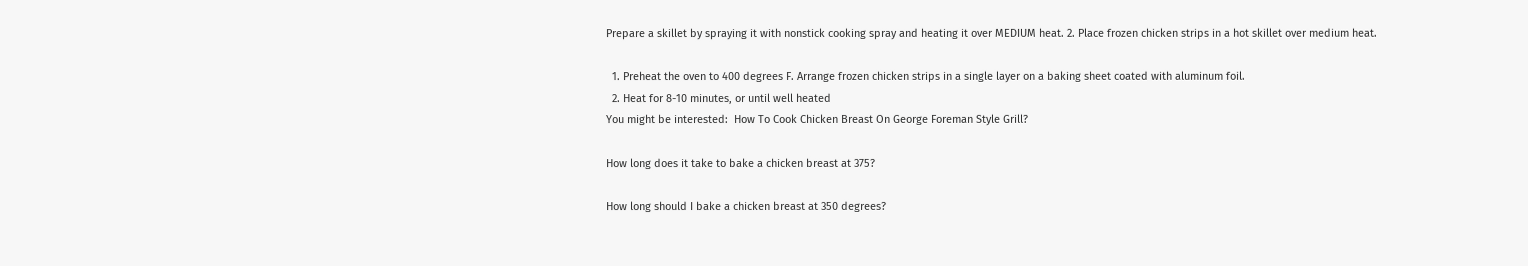Prepare a skillet by spraying it with nonstick cooking spray and heating it over MEDIUM heat. 2. Place frozen chicken strips in a hot skillet over medium heat.

  1. Preheat the oven to 400 degrees F. Arrange frozen chicken strips in a single layer on a baking sheet coated with aluminum foil.
  2. Heat for 8-10 minutes, or until well heated
You might be interested:  How To Cook Chicken Breast On George Foreman Style Grill?

How long does it take to bake a chicken breast at 375?

How long should I bake a chicken breast at 350 degrees?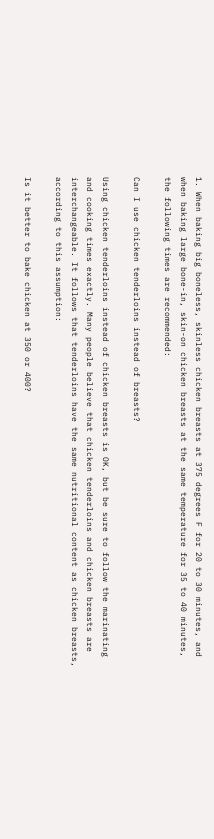1. When baking big boneless, skinless chicken breasts at 375 degrees F for 20 to 30 minutes, and when baking large bone-in, skin-on chicken breasts at the same temperature for 35 to 40 minutes, the following times are recommended:

Can I use chicken tenderloins instead of breasts?

Using chicken tenderloins instead of chicken breasts is OK, but be sure to follow the marinating and cooking times exactly. Many people believe that chicken tenderloins and chicken breasts are interchangeable. It follows that tenderloins have the same nutritional content as chicken breasts, according to this assumption:

Is it better to bake chicken at 350 or 400?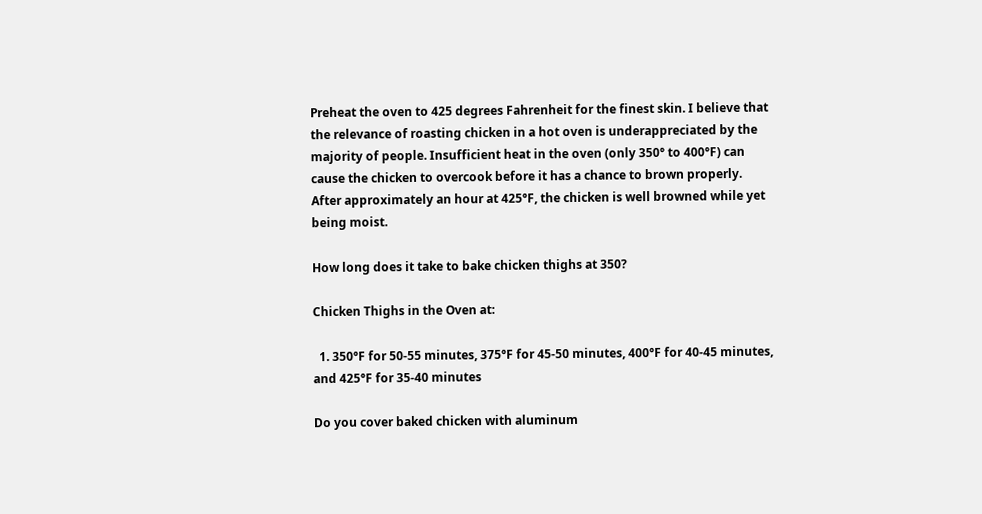Preheat the oven to 425 degrees Fahrenheit for the finest skin. I believe that the relevance of roasting chicken in a hot oven is underappreciated by the majority of people. Insufficient heat in the oven (only 350° to 400°F) can cause the chicken to overcook before it has a chance to brown properly. After approximately an hour at 425°F, the chicken is well browned while yet being moist.

How long does it take to bake chicken thighs at 350?

Chicken Thighs in the Oven at:

  1. 350°F for 50-55 minutes, 375°F for 45-50 minutes, 400°F for 40-45 minutes, and 425°F for 35-40 minutes

Do you cover baked chicken with aluminum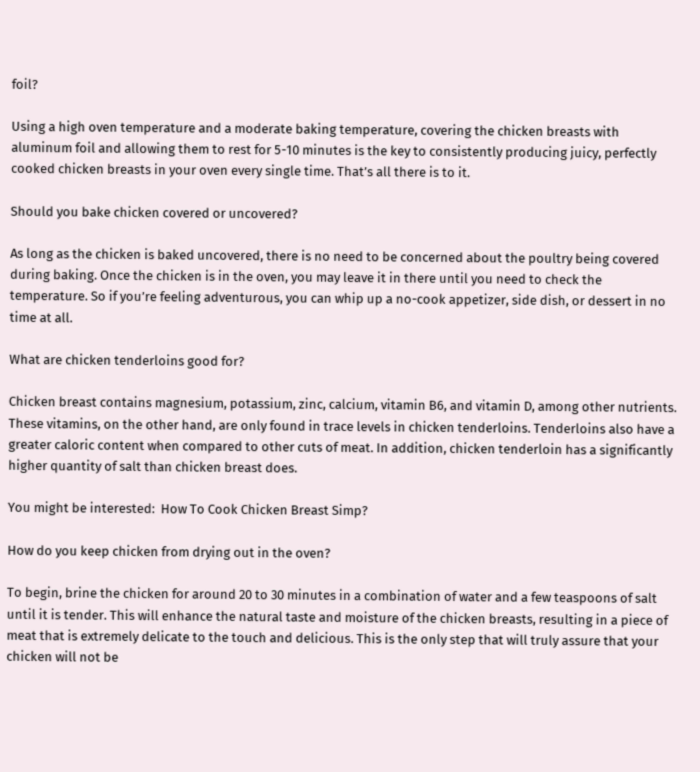foil?

Using a high oven temperature and a moderate baking temperature, covering the chicken breasts with aluminum foil and allowing them to rest for 5-10 minutes is the key to consistently producing juicy, perfectly cooked chicken breasts in your oven every single time. That’s all there is to it.

Should you bake chicken covered or uncovered?

As long as the chicken is baked uncovered, there is no need to be concerned about the poultry being covered during baking. Once the chicken is in the oven, you may leave it in there until you need to check the temperature. So if you’re feeling adventurous, you can whip up a no-cook appetizer, side dish, or dessert in no time at all.

What are chicken tenderloins good for?

Chicken breast contains magnesium, potassium, zinc, calcium, vitamin B6, and vitamin D, among other nutrients. These vitamins, on the other hand, are only found in trace levels in chicken tenderloins. Tenderloins also have a greater caloric content when compared to other cuts of meat. In addition, chicken tenderloin has a significantly higher quantity of salt than chicken breast does.

You might be interested:  How To Cook Chicken Breast Simp?

How do you keep chicken from drying out in the oven?

To begin, brine the chicken for around 20 to 30 minutes in a combination of water and a few teaspoons of salt until it is tender. This will enhance the natural taste and moisture of the chicken breasts, resulting in a piece of meat that is extremely delicate to the touch and delicious. This is the only step that will truly assure that your chicken will not be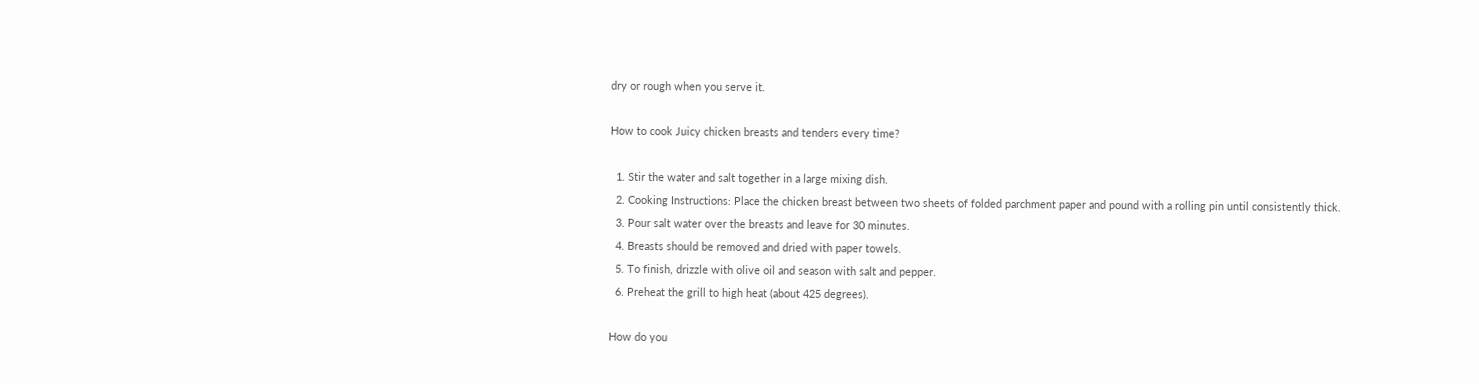dry or rough when you serve it.

How to cook Juicy chicken breasts and tenders every time?

  1. Stir the water and salt together in a large mixing dish.
  2. Cooking Instructions: Place the chicken breast between two sheets of folded parchment paper and pound with a rolling pin until consistently thick.
  3. Pour salt water over the breasts and leave for 30 minutes.
  4. Breasts should be removed and dried with paper towels.
  5. To finish, drizzle with olive oil and season with salt and pepper.
  6. Preheat the grill to high heat (about 425 degrees).

How do you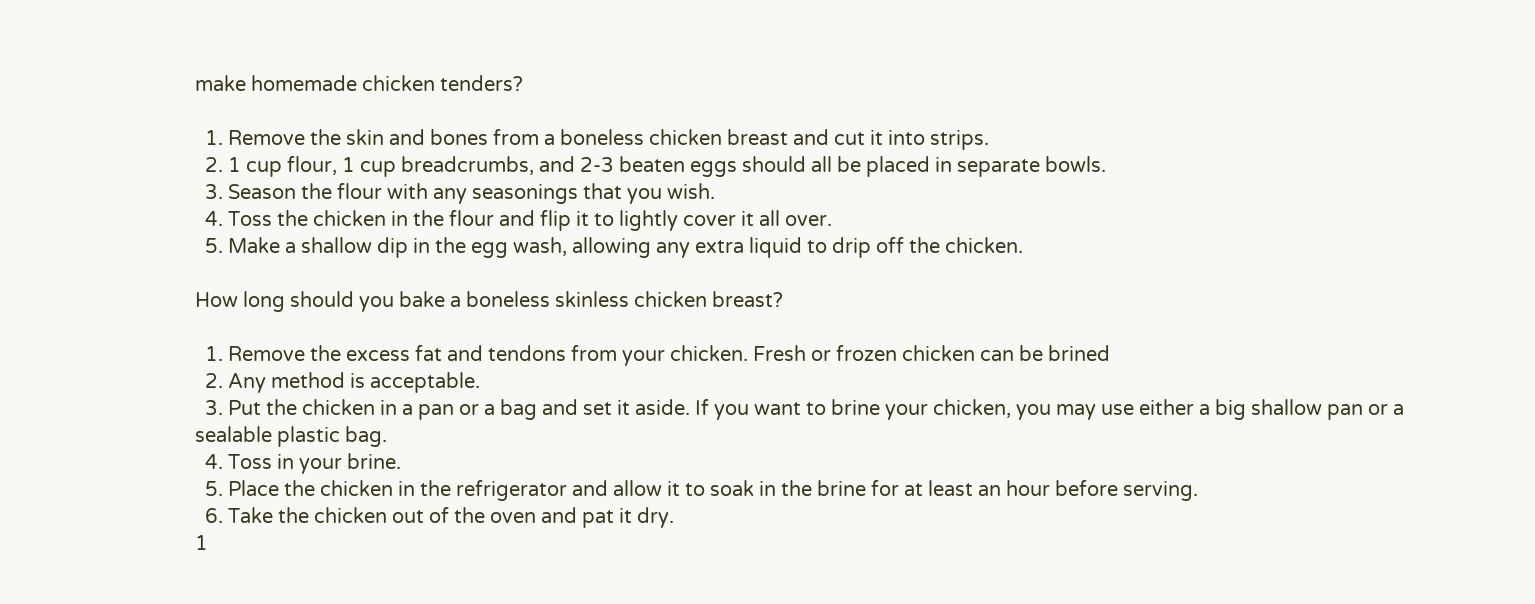make homemade chicken tenders?

  1. Remove the skin and bones from a boneless chicken breast and cut it into strips.
  2. 1 cup flour, 1 cup breadcrumbs, and 2-3 beaten eggs should all be placed in separate bowls.
  3. Season the flour with any seasonings that you wish.
  4. Toss the chicken in the flour and flip it to lightly cover it all over.
  5. Make a shallow dip in the egg wash, allowing any extra liquid to drip off the chicken.

How long should you bake a boneless skinless chicken breast?

  1. Remove the excess fat and tendons from your chicken. Fresh or frozen chicken can be brined
  2. Any method is acceptable.
  3. Put the chicken in a pan or a bag and set it aside. If you want to brine your chicken, you may use either a big shallow pan or a sealable plastic bag.
  4. Toss in your brine.
  5. Place the chicken in the refrigerator and allow it to soak in the brine for at least an hour before serving.
  6. Take the chicken out of the oven and pat it dry.
1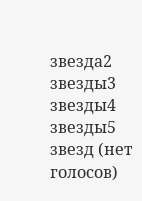звезда2 звезды3 звезды4 звезды5 звезд (нет голосов)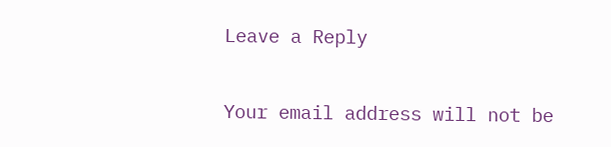Leave a Reply

Your email address will not be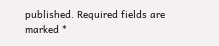published. Required fields are marked *